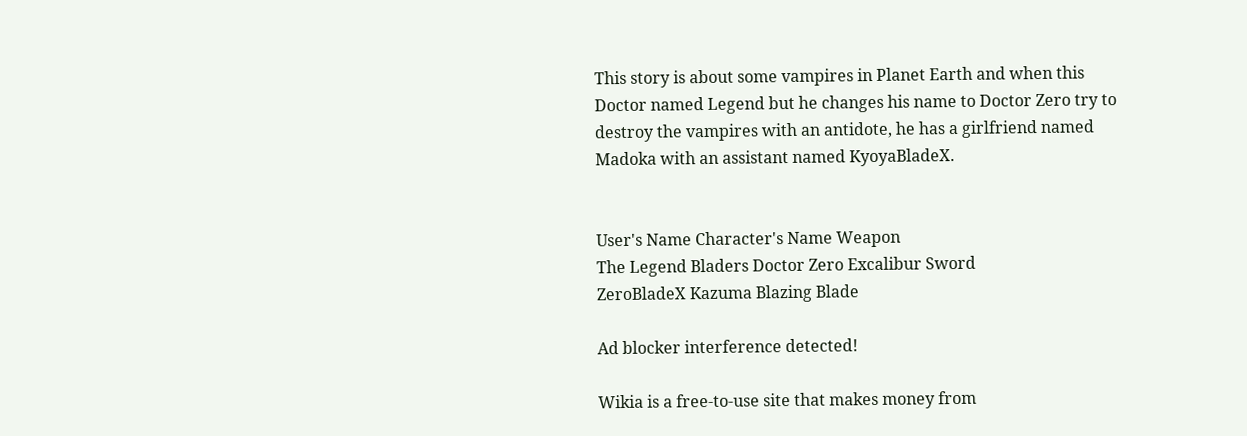This story is about some vampires in Planet Earth and when this Doctor named Legend but he changes his name to Doctor Zero try to destroy the vampires with an antidote, he has a girlfriend named Madoka with an assistant named KyoyaBladeX.


User's Name Character's Name Weapon
The Legend Bladers Doctor Zero Excalibur Sword
ZeroBladeX Kazuma Blazing Blade

Ad blocker interference detected!

Wikia is a free-to-use site that makes money from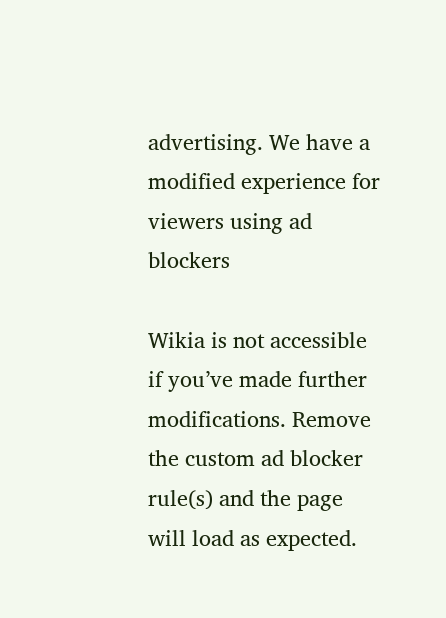advertising. We have a modified experience for viewers using ad blockers

Wikia is not accessible if you’ve made further modifications. Remove the custom ad blocker rule(s) and the page will load as expected.